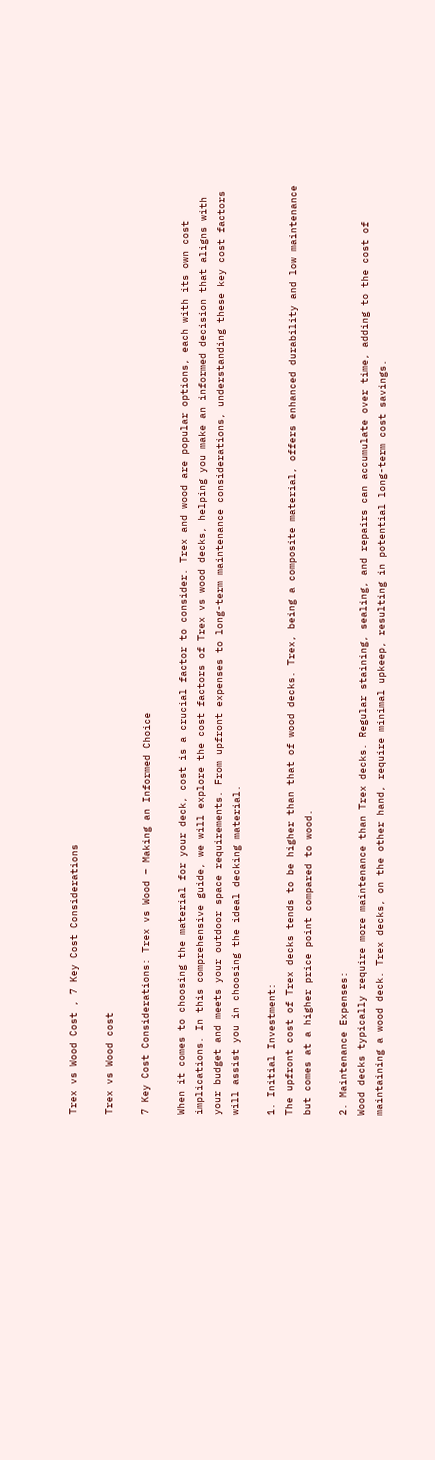Trex vs Wood Cost , 7 Key Cost Considerations

Trex vs Wood cost

7 Key Cost Considerations: Trex vs Wood – Making an Informed Choice

When it comes to choosing the material for your deck, cost is a crucial factor to consider. Trex and wood are popular options, each with its own cost implications. In this comprehensive guide, we will explore the cost factors of Trex vs wood decks, helping you make an informed decision that aligns with your budget and meets your outdoor space requirements. From upfront expenses to long-term maintenance considerations, understanding these key cost factors will assist you in choosing the ideal decking material.

1. Initial Investment:
The upfront cost of Trex decks tends to be higher than that of wood decks. Trex, being a composite material, offers enhanced durability and low maintenance but comes at a higher price point compared to wood.

2. Maintenance Expenses:
Wood decks typically require more maintenance than Trex decks. Regular staining, sealing, and repairs can accumulate over time, adding to the cost of maintaining a wood deck. Trex decks, on the other hand, require minimal upkeep, resulting in potential long-term cost savings.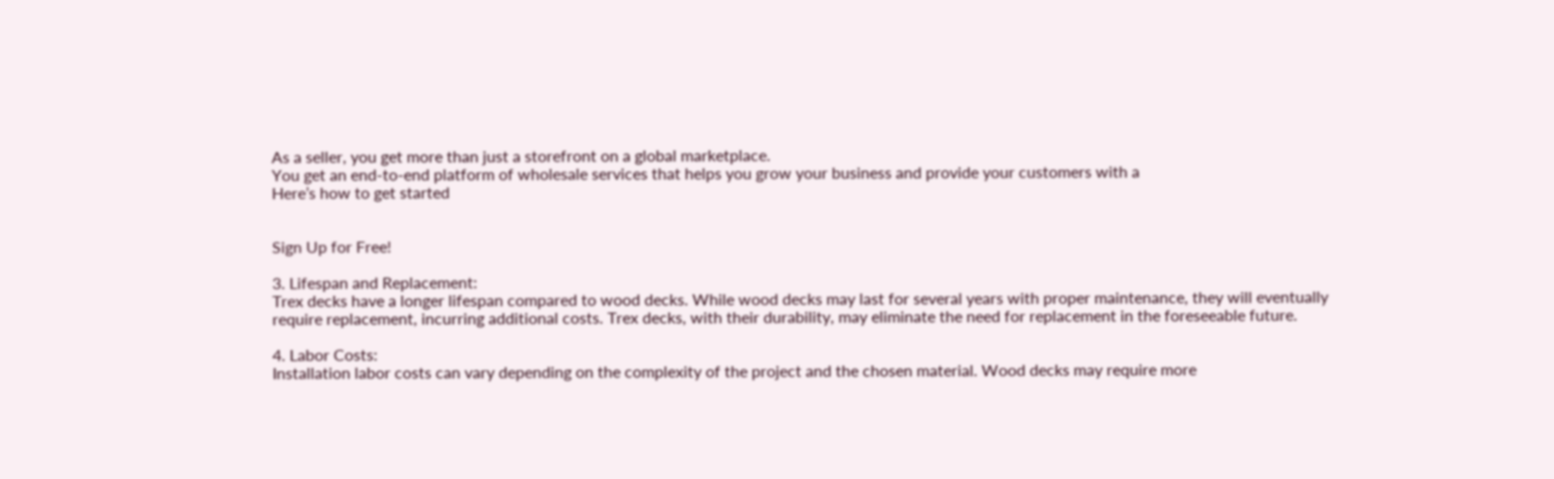As a seller, you get more than just a storefront on a global marketplace.
You get an end-to-end platform of wholesale services that helps you grow your business and provide your customers with a
Here’s how to get started


Sign Up for Free!

3. Lifespan and Replacement:
Trex decks have a longer lifespan compared to wood decks. While wood decks may last for several years with proper maintenance, they will eventually require replacement, incurring additional costs. Trex decks, with their durability, may eliminate the need for replacement in the foreseeable future.

4. Labor Costs:
Installation labor costs can vary depending on the complexity of the project and the chosen material. Wood decks may require more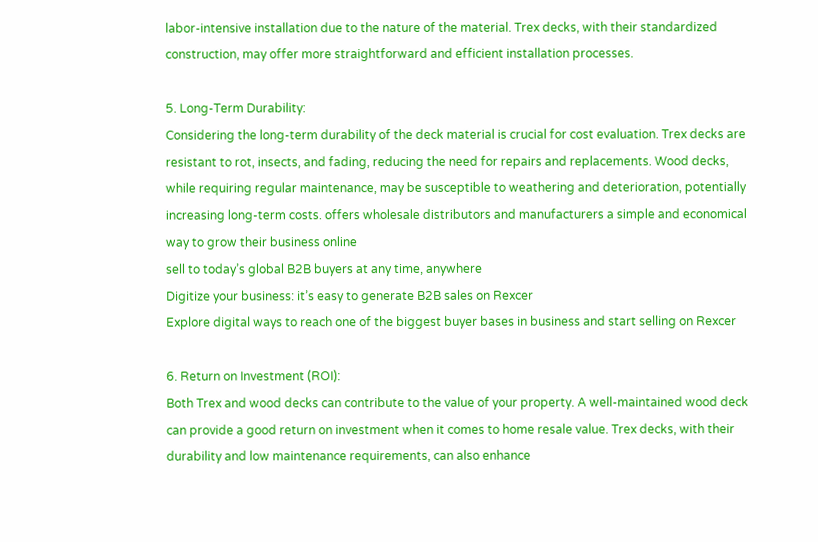labor-intensive installation due to the nature of the material. Trex decks, with their standardized construction, may offer more straightforward and efficient installation processes.

5. Long-Term Durability:
Considering the long-term durability of the deck material is crucial for cost evaluation. Trex decks are resistant to rot, insects, and fading, reducing the need for repairs and replacements. Wood decks, while requiring regular maintenance, may be susceptible to weathering and deterioration, potentially increasing long-term costs. offers wholesale distributors and manufacturers a simple and economical way to grow their business online
sell to today’s global B2B buyers at any time, anywhere
Digitize your business: it’s easy to generate B2B sales on Rexcer
Explore digital ways to reach one of the biggest buyer bases in business and start selling on Rexcer

6. Return on Investment (ROI):
Both Trex and wood decks can contribute to the value of your property. A well-maintained wood deck can provide a good return on investment when it comes to home resale value. Trex decks, with their durability and low maintenance requirements, can also enhance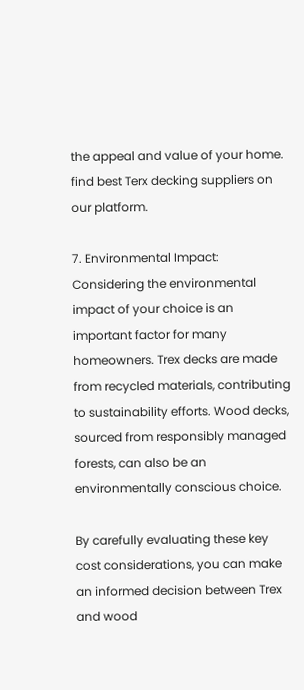the appeal and value of your home. find best Terx decking suppliers on our platform.

7. Environmental Impact:
Considering the environmental impact of your choice is an important factor for many homeowners. Trex decks are made from recycled materials, contributing to sustainability efforts. Wood decks, sourced from responsibly managed forests, can also be an environmentally conscious choice.

By carefully evaluating these key cost considerations, you can make an informed decision between Trex and wood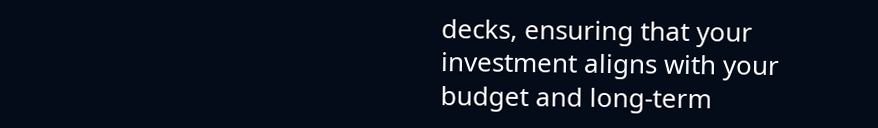decks, ensuring that your investment aligns with your budget and long-term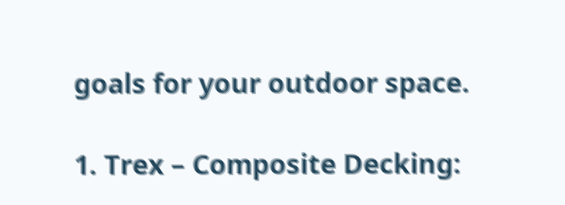goals for your outdoor space.

1. Trex – Composite Decking: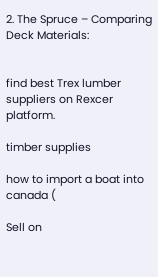2. The Spruce – Comparing Deck Materials:


find best Trex lumber suppliers on Rexcer platform.

timber supplies

how to import a boat into canada (

Sell on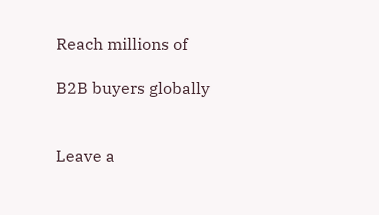Reach millions of

B2B buyers globally


Leave a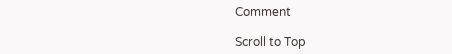Comment

Scroll to Top